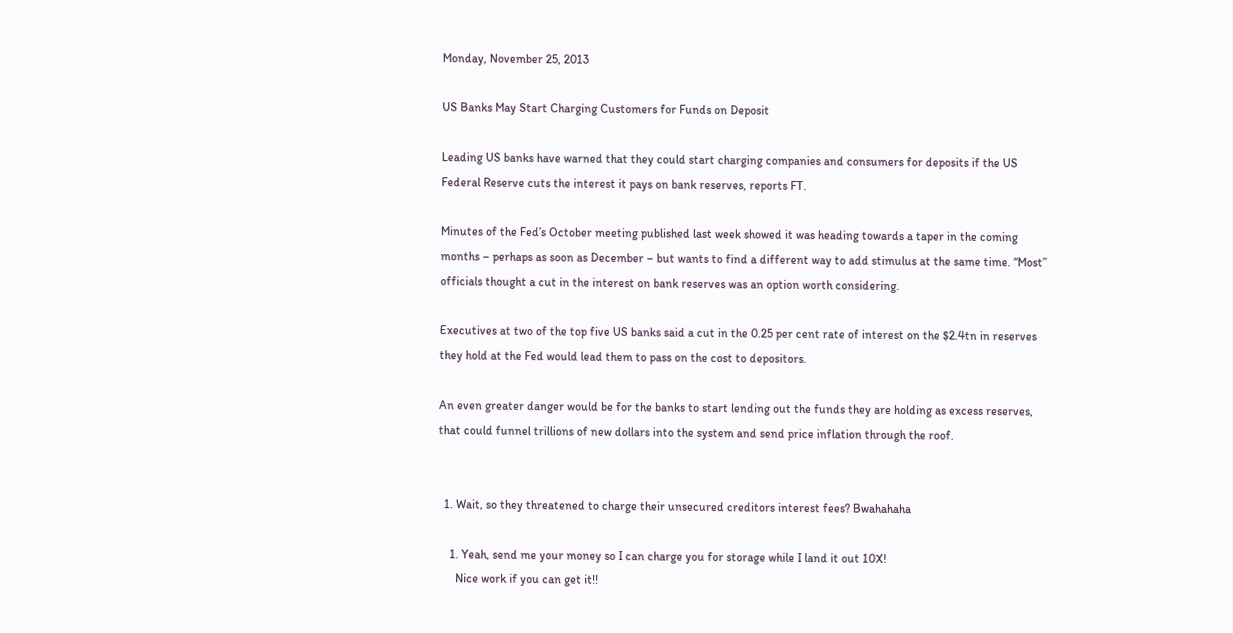Monday, November 25, 2013

US Banks May Start Charging Customers for Funds on Deposit

Leading US banks have warned that they could start charging companies and consumers for deposits if the US Federal Reserve cuts the interest it pays on bank reserves, reports FT.

Minutes of the Fed’s October meeting published last week showed it was heading towards a taper in the coming months – perhaps as soon as December – but wants to find a different way to add stimulus at the same time. “Most” officials thought a cut in the interest on bank reserves was an option worth considering.

Executives at two of the top five US banks said a cut in the 0.25 per cent rate of interest on the $2.4tn in reserves they hold at the Fed would lead them to pass on the cost to depositors.

An even greater danger would be for the banks to start lending out the funds they are holding as excess reserves, that could funnel trillions of new dollars into the system and send price inflation through the roof.


  1. Wait, so they threatened to charge their unsecured creditors interest fees? Bwahahaha

    1. Yeah, send me your money so I can charge you for storage while I land it out 10X!
      Nice work if you can get it!!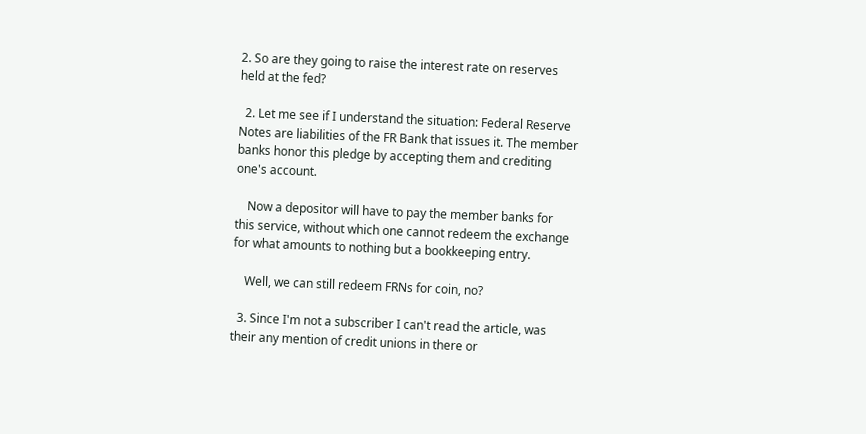2. So are they going to raise the interest rate on reserves held at the fed?

  2. Let me see if I understand the situation: Federal Reserve Notes are liabilities of the FR Bank that issues it. The member banks honor this pledge by accepting them and crediting one's account.

    Now a depositor will have to pay the member banks for this service, without which one cannot redeem the exchange for what amounts to nothing but a bookkeeping entry.

    Well, we can still redeem FRNs for coin, no?

  3. Since I'm not a subscriber I can't read the article, was their any mention of credit unions in there or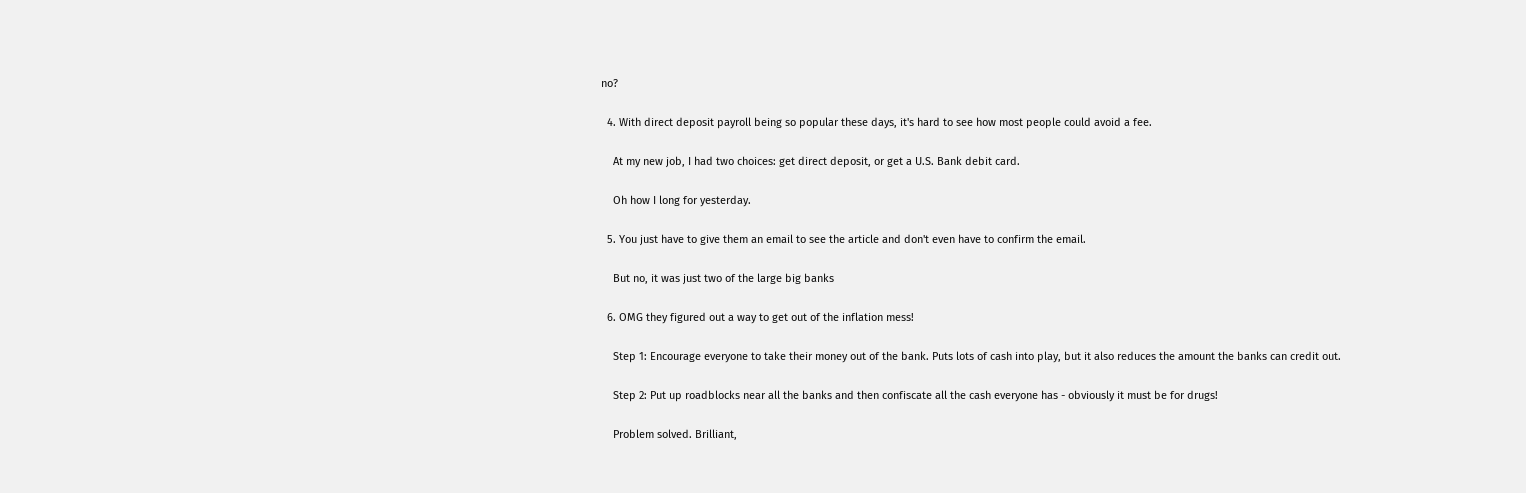no?

  4. With direct deposit payroll being so popular these days, it's hard to see how most people could avoid a fee.

    At my new job, I had two choices: get direct deposit, or get a U.S. Bank debit card.

    Oh how I long for yesterday.

  5. You just have to give them an email to see the article and don't even have to confirm the email.

    But no, it was just two of the large big banks

  6. OMG they figured out a way to get out of the inflation mess!

    Step 1: Encourage everyone to take their money out of the bank. Puts lots of cash into play, but it also reduces the amount the banks can credit out.

    Step 2: Put up roadblocks near all the banks and then confiscate all the cash everyone has - obviously it must be for drugs!

    Problem solved. Brilliant,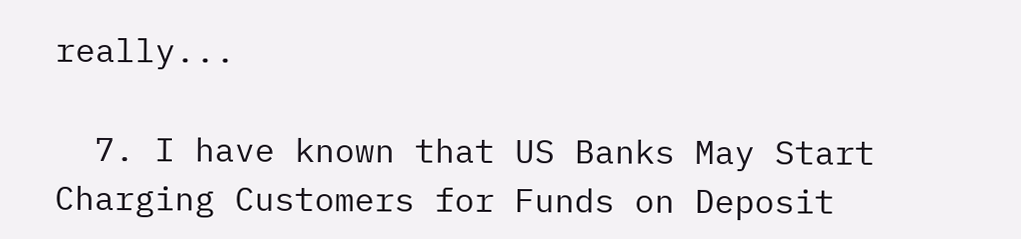really...

  7. I have known that US Banks May Start Charging Customers for Funds on Deposit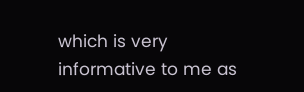which is very informative to me as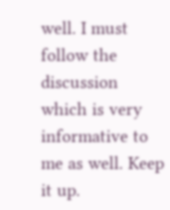well. I must follow the discussion which is very informative to me as well. Keep it up.